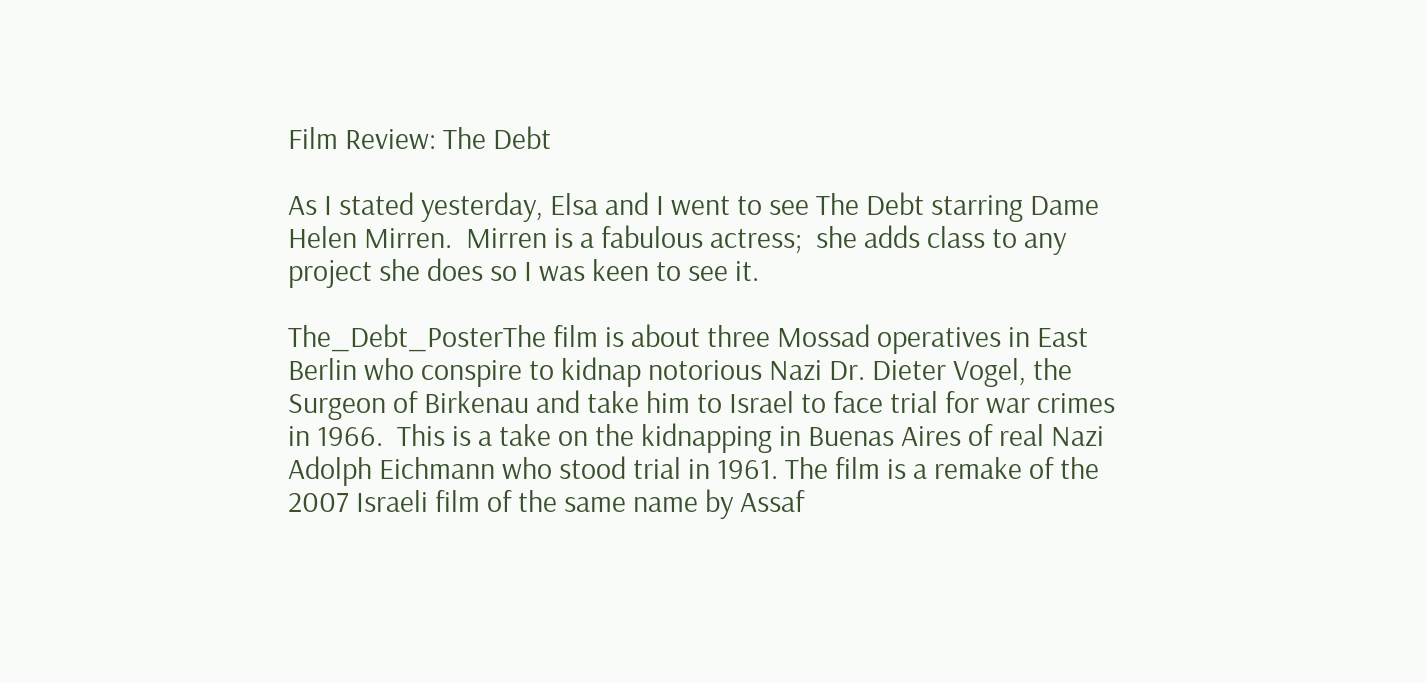Film Review: The Debt

As I stated yesterday, Elsa and I went to see The Debt starring Dame Helen Mirren.  Mirren is a fabulous actress;  she adds class to any project she does so I was keen to see it.

The_Debt_PosterThe film is about three Mossad operatives in East Berlin who conspire to kidnap notorious Nazi Dr. Dieter Vogel, the Surgeon of Birkenau and take him to Israel to face trial for war crimes in 1966.  This is a take on the kidnapping in Buenas Aires of real Nazi Adolph Eichmann who stood trial in 1961. The film is a remake of the 2007 Israeli film of the same name by Assaf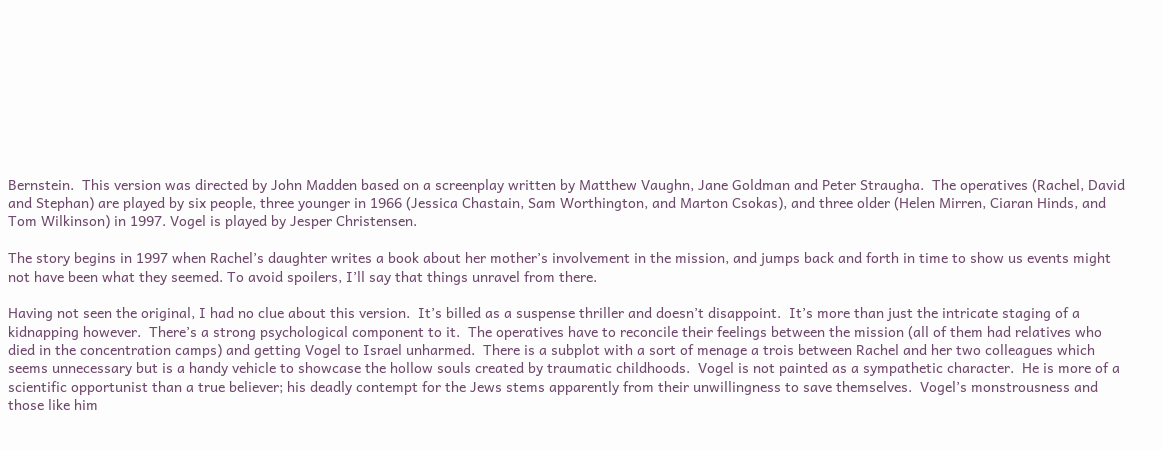Bernstein.  This version was directed by John Madden based on a screenplay written by Matthew Vaughn, Jane Goldman and Peter Straugha.  The operatives (Rachel, David and Stephan) are played by six people, three younger in 1966 (Jessica Chastain, Sam Worthington, and Marton Csokas), and three older (Helen Mirren, Ciaran Hinds, and Tom Wilkinson) in 1997. Vogel is played by Jesper Christensen.

The story begins in 1997 when Rachel’s daughter writes a book about her mother’s involvement in the mission, and jumps back and forth in time to show us events might not have been what they seemed. To avoid spoilers, I’ll say that things unravel from there.

Having not seen the original, I had no clue about this version.  It’s billed as a suspense thriller and doesn’t disappoint.  It’s more than just the intricate staging of a kidnapping however.  There’s a strong psychological component to it.  The operatives have to reconcile their feelings between the mission (all of them had relatives who died in the concentration camps) and getting Vogel to Israel unharmed.  There is a subplot with a sort of menage a trois between Rachel and her two colleagues which seems unnecessary but is a handy vehicle to showcase the hollow souls created by traumatic childhoods.  Vogel is not painted as a sympathetic character.  He is more of a scientific opportunist than a true believer; his deadly contempt for the Jews stems apparently from their unwillingness to save themselves.  Vogel’s monstrousness and those like him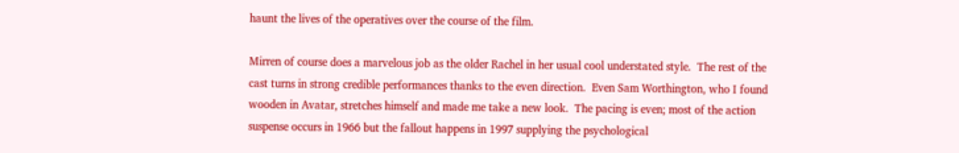haunt the lives of the operatives over the course of the film.

Mirren of course does a marvelous job as the older Rachel in her usual cool understated style.  The rest of the cast turns in strong credible performances thanks to the even direction.  Even Sam Worthington, who I found wooden in Avatar, stretches himself and made me take a new look.  The pacing is even; most of the action suspense occurs in 1966 but the fallout happens in 1997 supplying the psychological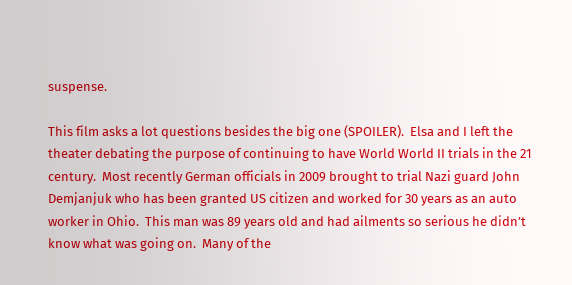suspense.

This film asks a lot questions besides the big one (SPOILER).  Elsa and I left the theater debating the purpose of continuing to have World World II trials in the 21 century.  Most recently German officials in 2009 brought to trial Nazi guard John Demjanjuk who has been granted US citizen and worked for 30 years as an auto worker in Ohio.  This man was 89 years old and had ailments so serious he didn’t know what was going on.  Many of the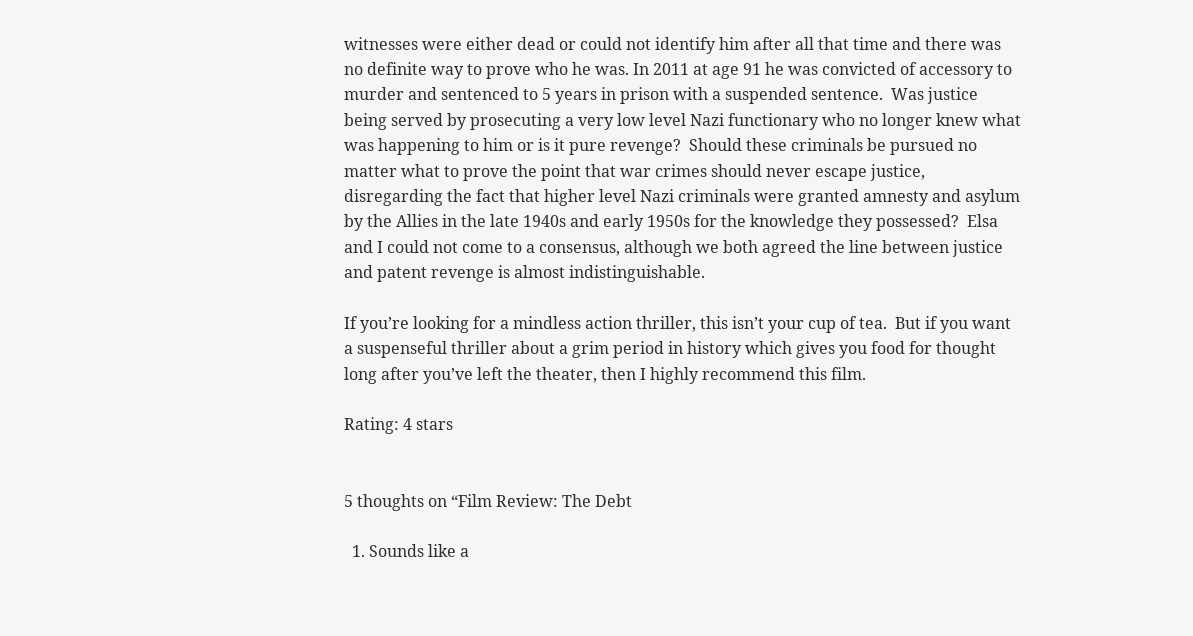witnesses were either dead or could not identify him after all that time and there was no definite way to prove who he was. In 2011 at age 91 he was convicted of accessory to murder and sentenced to 5 years in prison with a suspended sentence.  Was justice being served by prosecuting a very low level Nazi functionary who no longer knew what was happening to him or is it pure revenge?  Should these criminals be pursued no matter what to prove the point that war crimes should never escape justice, disregarding the fact that higher level Nazi criminals were granted amnesty and asylum by the Allies in the late 1940s and early 1950s for the knowledge they possessed?  Elsa and I could not come to a consensus, although we both agreed the line between justice and patent revenge is almost indistinguishable.

If you’re looking for a mindless action thriller, this isn’t your cup of tea.  But if you want a suspenseful thriller about a grim period in history which gives you food for thought long after you’ve left the theater, then I highly recommend this film.

Rating: 4 stars


5 thoughts on “Film Review: The Debt

  1. Sounds like a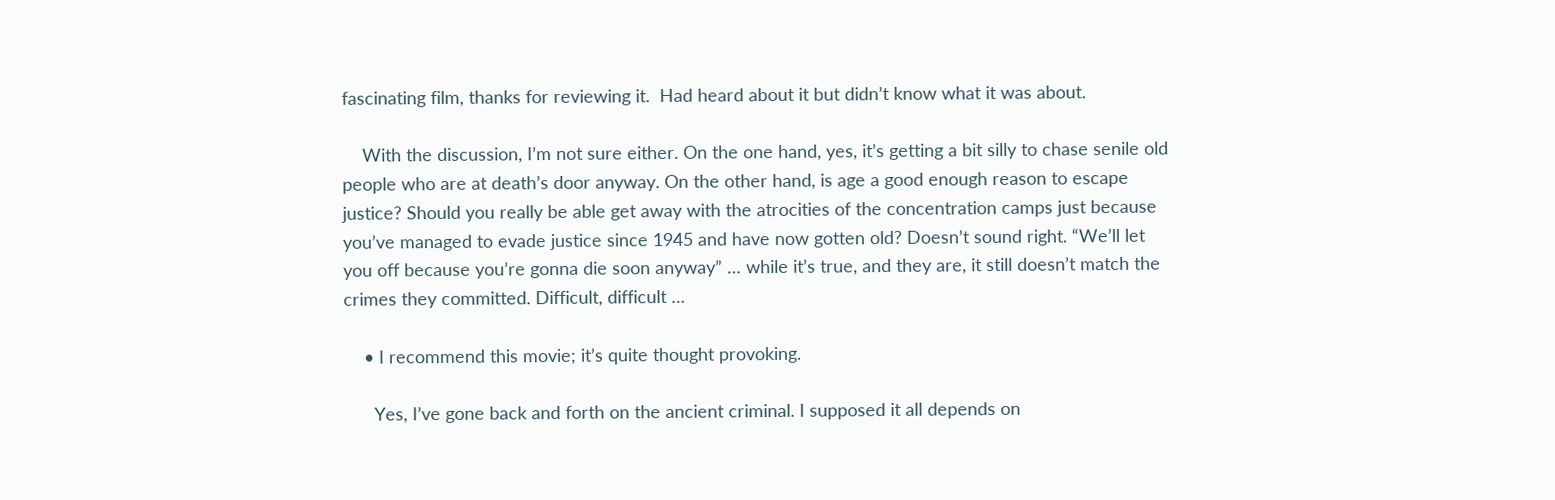fascinating film, thanks for reviewing it.  Had heard about it but didn’t know what it was about.

    With the discussion, I’m not sure either. On the one hand, yes, it’s getting a bit silly to chase senile old people who are at death’s door anyway. On the other hand, is age a good enough reason to escape justice? Should you really be able get away with the atrocities of the concentration camps just because you’ve managed to evade justice since 1945 and have now gotten old? Doesn’t sound right. “We’ll let you off because you’re gonna die soon anyway” … while it’s true, and they are, it still doesn’t match the crimes they committed. Difficult, difficult …

    • I recommend this movie; it’s quite thought provoking.

      Yes, I’ve gone back and forth on the ancient criminal. I supposed it all depends on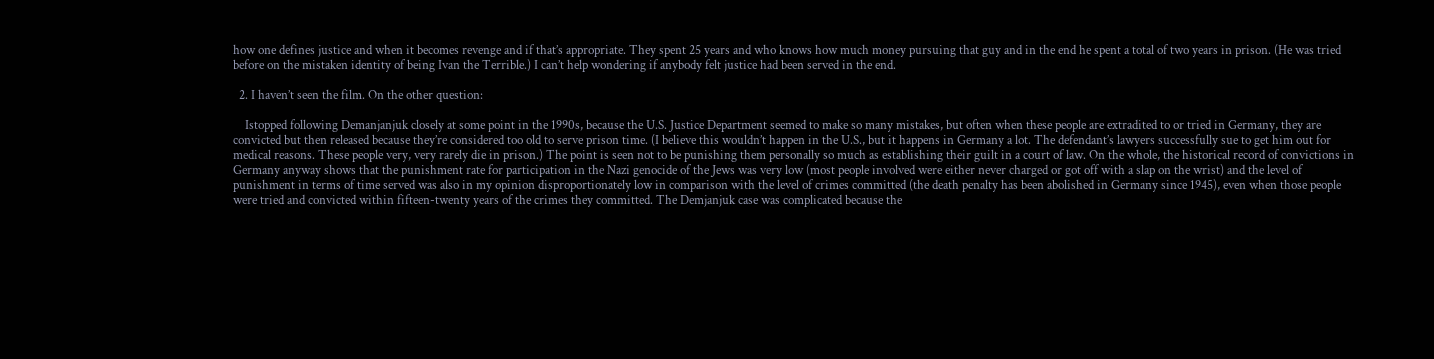how one defines justice and when it becomes revenge and if that’s appropriate. They spent 25 years and who knows how much money pursuing that guy and in the end he spent a total of two years in prison. (He was tried before on the mistaken identity of being Ivan the Terrible.) I can’t help wondering if anybody felt justice had been served in the end.

  2. I haven’t seen the film. On the other question:

    Istopped following Demanjanjuk closely at some point in the 1990s, because the U.S. Justice Department seemed to make so many mistakes, but often when these people are extradited to or tried in Germany, they are convicted but then released because they’re considered too old to serve prison time. (I believe this wouldn’t happen in the U.S., but it happens in Germany a lot. The defendant’s lawyers successfully sue to get him out for medical reasons. These people very, very rarely die in prison.) The point is seen not to be punishing them personally so much as establishing their guilt in a court of law. On the whole, the historical record of convictions in Germany anyway shows that the punishment rate for participation in the Nazi genocide of the Jews was very low (most people involved were either never charged or got off with a slap on the wrist) and the level of punishment in terms of time served was also in my opinion disproportionately low in comparison with the level of crimes committed (the death penalty has been abolished in Germany since 1945), even when those people were tried and convicted within fifteen-twenty years of the crimes they committed. The Demjanjuk case was complicated because the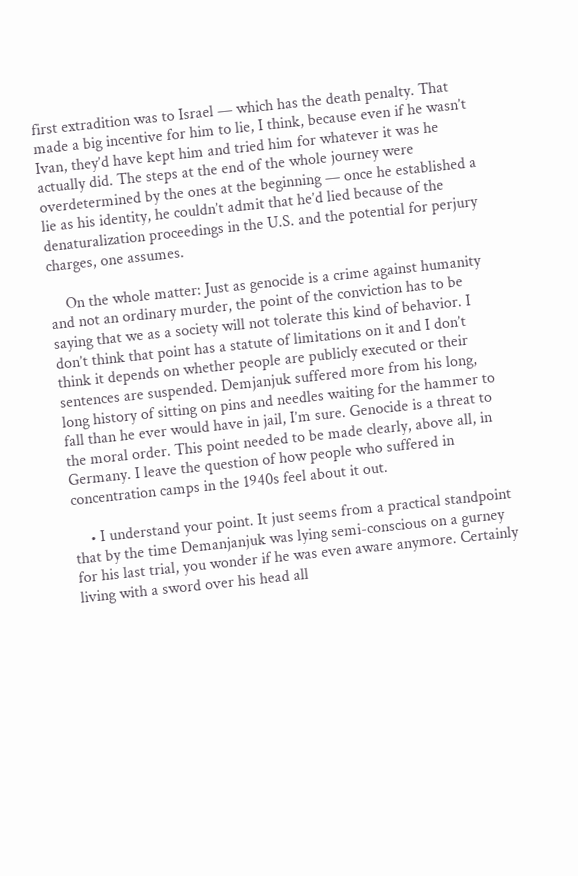first extradition was to Israel — which has the death penalty. That made a big incentive for him to lie, I think, because even if he wasn’t Ivan, they’d have kept him and tried him for whatever it was he actually did. The steps at the end of the whole journey were overdetermined by the ones at the beginning — once he established a lie as his identity, he couldn’t admit that he’d lied because of the denaturalization proceedings in the U.S. and the potential for perjury charges, one assumes.

    On the whole matter: Just as genocide is a crime against humanity and not an ordinary murder, the point of the conviction has to be saying that we as a society will not tolerate this kind of behavior. I don’t think that point has a statute of limitations on it and I don’t think it depends on whether people are publicly executed or their sentences are suspended. Demjanjuk suffered more from his long, long history of sitting on pins and needles waiting for the hammer to fall than he ever would have in jail, I’m sure. Genocide is a threat to the moral order. This point needed to be made clearly, above all, in Germany. I leave the question of how people who suffered in concentration camps in the 1940s feel about it out.

    • I understand your point. It just seems from a practical standpoint that by the time Demanjanjuk was lying semi-conscious on a gurney for his last trial, you wonder if he was even aware anymore. Certainly living with a sword over his head all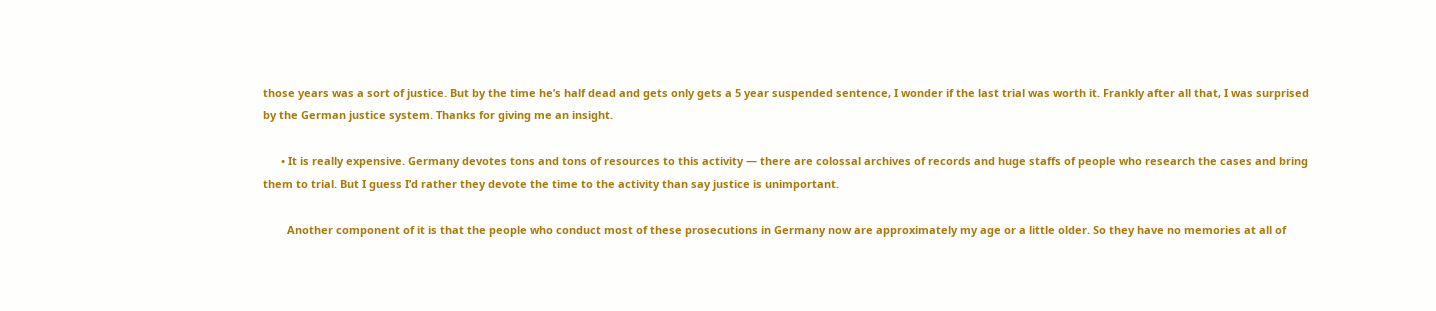those years was a sort of justice. But by the time he’s half dead and gets only gets a 5 year suspended sentence, I wonder if the last trial was worth it. Frankly after all that, I was surprised by the German justice system. Thanks for giving me an insight.

      • It is really expensive. Germany devotes tons and tons of resources to this activity — there are colossal archives of records and huge staffs of people who research the cases and bring them to trial. But I guess I’d rather they devote the time to the activity than say justice is unimportant.

        Another component of it is that the people who conduct most of these prosecutions in Germany now are approximately my age or a little older. So they have no memories at all of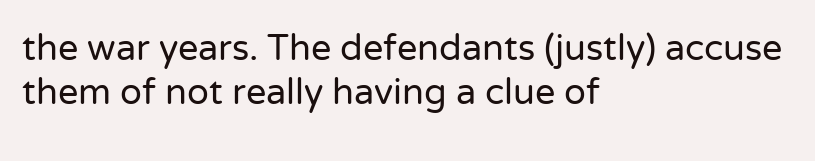the war years. The defendants (justly) accuse them of not really having a clue of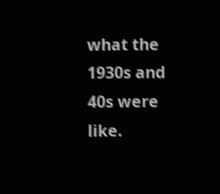what the 1930s and 40s were like.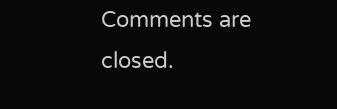Comments are closed.